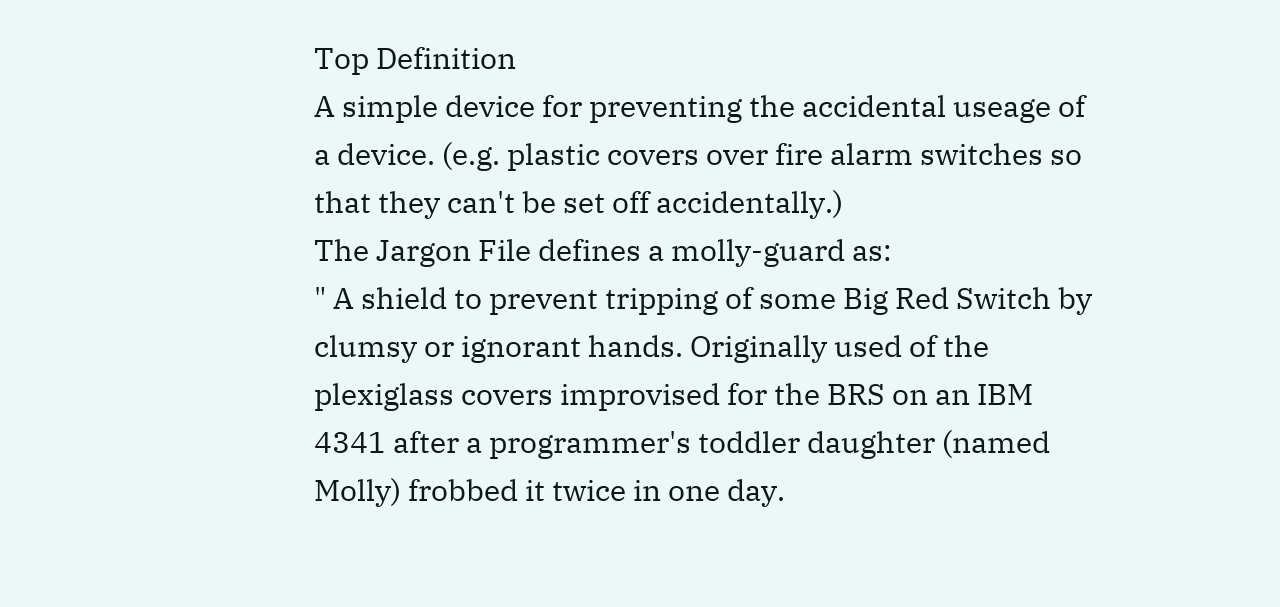Top Definition
A simple device for preventing the accidental useage of a device. (e.g. plastic covers over fire alarm switches so that they can't be set off accidentally.)
The Jargon File defines a molly-guard as:
" A shield to prevent tripping of some Big Red Switch by clumsy or ignorant hands. Originally used of the plexiglass covers improvised for the BRS on an IBM 4341 after a programmer's toddler daughter (named Molly) frobbed it twice in one day.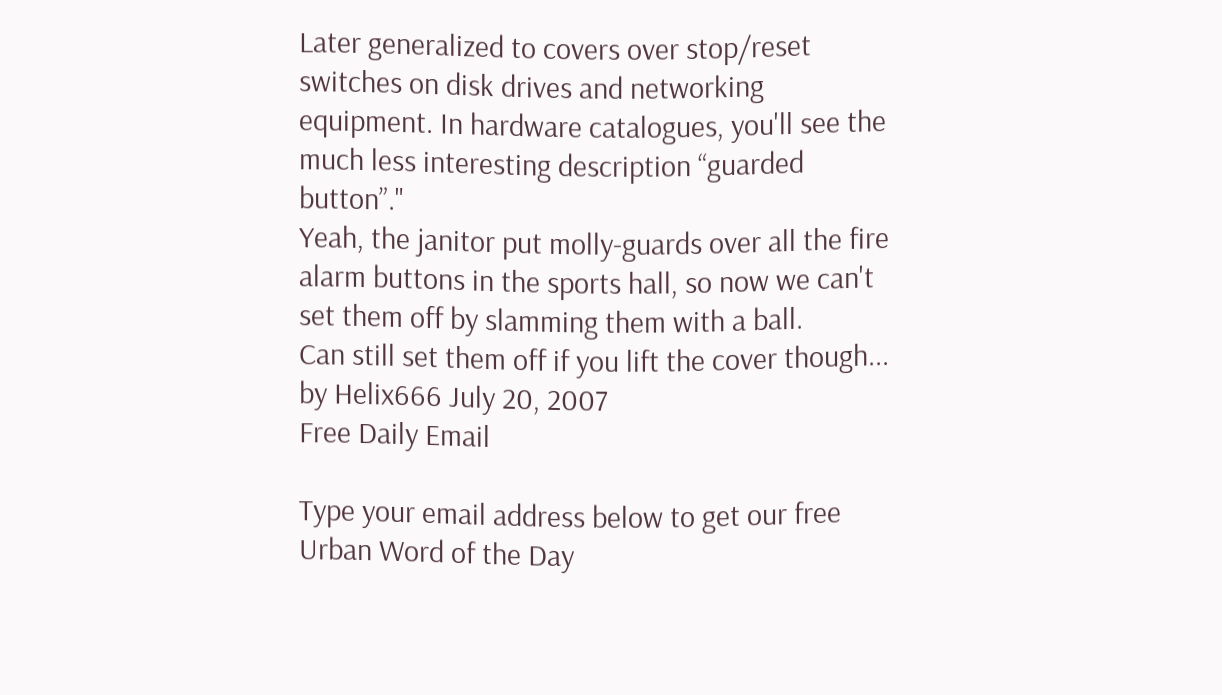Later generalized to covers over stop/reset switches on disk drives and networking equipment. In hardware catalogues, you'll see the much less interesting description “guarded button”."
Yeah, the janitor put molly-guards over all the fire alarm buttons in the sports hall, so now we can't set them off by slamming them with a ball.
Can still set them off if you lift the cover though...
by Helix666 July 20, 2007
Free Daily Email

Type your email address below to get our free Urban Word of the Day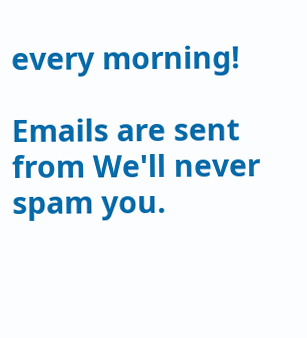every morning!

Emails are sent from We'll never spam you.